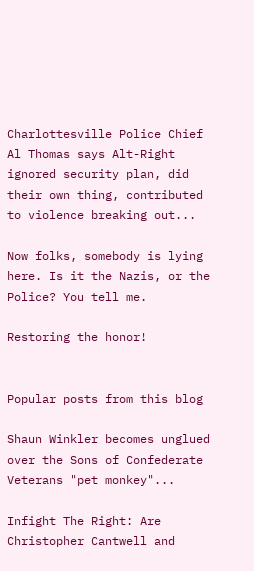Charlottesville Police Chief Al Thomas says Alt-Right ignored security plan, did their own thing, contributed to violence breaking out...

Now folks, somebody is lying here. Is it the Nazis, or the Police? You tell me.

Restoring the honor!


Popular posts from this blog

Shaun Winkler becomes unglued over the Sons of Confederate Veterans "pet monkey"...

Infight The Right: Are Christopher Cantwell and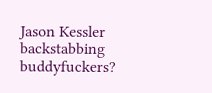Jason Kessler backstabbing buddyfuckers?